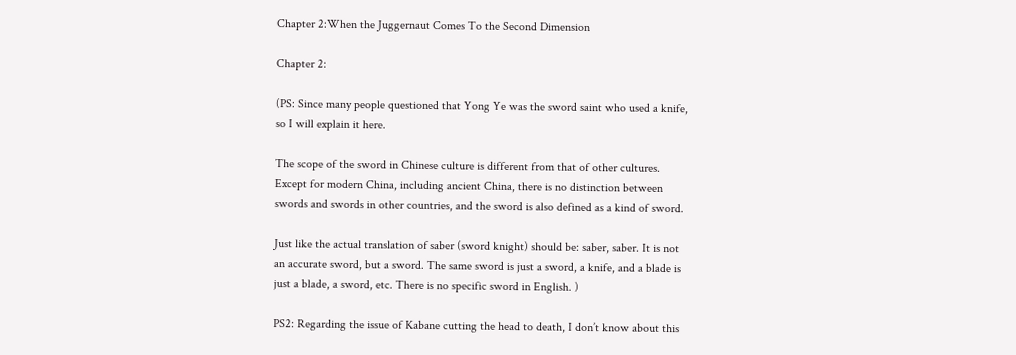Chapter 2:When the Juggernaut Comes To the Second Dimension

Chapter 2:

(PS: Since many people questioned that Yong Ye was the sword saint who used a knife, so I will explain it here.

The scope of the sword in Chinese culture is different from that of other cultures. Except for modern China, including ancient China, there is no distinction between swords and swords in other countries, and the sword is also defined as a kind of sword.

Just like the actual translation of saber (sword knight) should be: saber, saber. It is not an accurate sword, but a sword. The same sword is just a sword, a knife, and a blade is just a blade, a sword, etc. There is no specific sword in English. )

PS2: Regarding the issue of Kabane cutting the head to death, I don’t know about this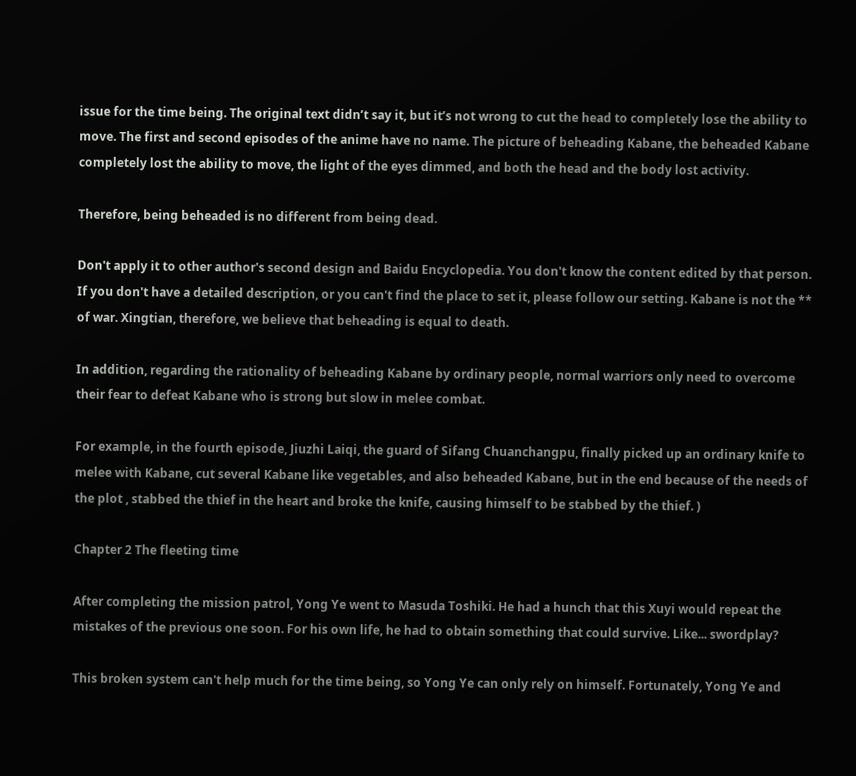issue for the time being. The original text didn’t say it, but it’s not wrong to cut the head to completely lose the ability to move. The first and second episodes of the anime have no name. The picture of beheading Kabane, the beheaded Kabane completely lost the ability to move, the light of the eyes dimmed, and both the head and the body lost activity.

Therefore, being beheaded is no different from being dead.

Don't apply it to other author's second design and Baidu Encyclopedia. You don't know the content edited by that person. If you don't have a detailed description, or you can't find the place to set it, please follow our setting. Kabane is not the ** of war. Xingtian, therefore, we believe that beheading is equal to death.

In addition, regarding the rationality of beheading Kabane by ordinary people, normal warriors only need to overcome their fear to defeat Kabane who is strong but slow in melee combat.

For example, in the fourth episode, Jiuzhi Laiqi, the guard of Sifang Chuanchangpu, finally picked up an ordinary knife to melee with Kabane, cut several Kabane like vegetables, and also beheaded Kabane, but in the end because of the needs of the plot , stabbed the thief in the heart and broke the knife, causing himself to be stabbed by the thief. )

Chapter 2 The fleeting time

After completing the mission patrol, Yong Ye went to Masuda Toshiki. He had a hunch that this Xuyi would repeat the mistakes of the previous one soon. For his own life, he had to obtain something that could survive. Like... swordplay?

This broken system can't help much for the time being, so Yong Ye can only rely on himself. Fortunately, Yong Ye and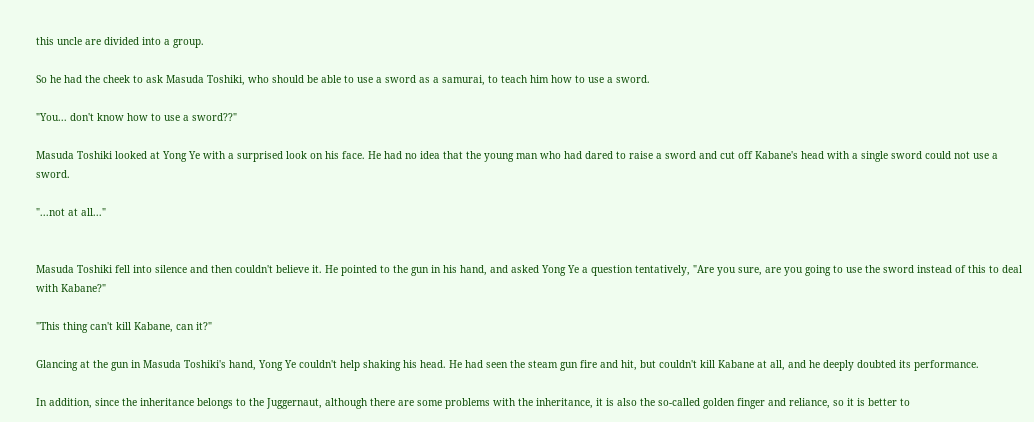this uncle are divided into a group.

So he had the cheek to ask Masuda Toshiki, who should be able to use a sword as a samurai, to teach him how to use a sword.

"You... don't know how to use a sword??"

Masuda Toshiki looked at Yong Ye with a surprised look on his face. He had no idea that the young man who had dared to raise a sword and cut off Kabane's head with a single sword could not use a sword.

"...not at all..."


Masuda Toshiki fell into silence and then couldn't believe it. He pointed to the gun in his hand, and asked Yong Ye a question tentatively, "Are you sure, are you going to use the sword instead of this to deal with Kabane?"

"This thing can't kill Kabane, can it?"

Glancing at the gun in Masuda Toshiki's hand, Yong Ye couldn't help shaking his head. He had seen the steam gun fire and hit, but couldn't kill Kabane at all, and he deeply doubted its performance.

In addition, since the inheritance belongs to the Juggernaut, although there are some problems with the inheritance, it is also the so-called golden finger and reliance, so it is better to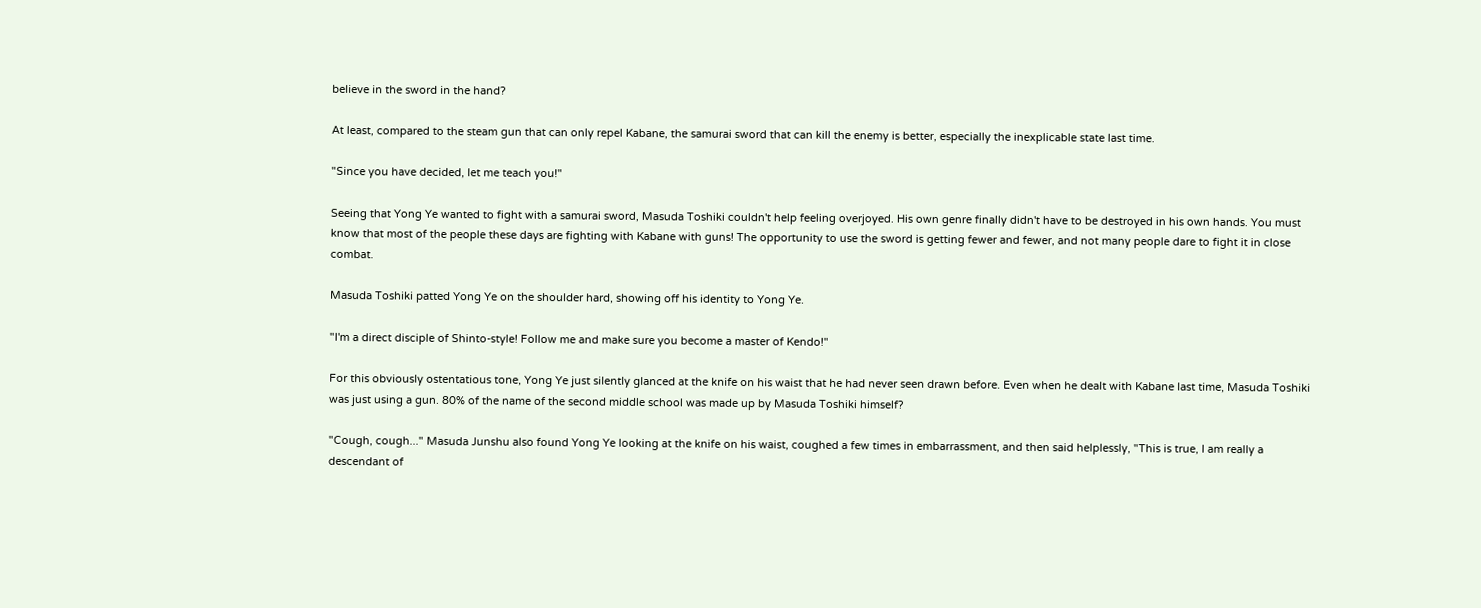believe in the sword in the hand?

At least, compared to the steam gun that can only repel Kabane, the samurai sword that can kill the enemy is better, especially the inexplicable state last time.

"Since you have decided, let me teach you!"

Seeing that Yong Ye wanted to fight with a samurai sword, Masuda Toshiki couldn't help feeling overjoyed. His own genre finally didn't have to be destroyed in his own hands. You must know that most of the people these days are fighting with Kabane with guns! The opportunity to use the sword is getting fewer and fewer, and not many people dare to fight it in close combat.

Masuda Toshiki patted Yong Ye on the shoulder hard, showing off his identity to Yong Ye.

"I'm a direct disciple of Shinto-style! Follow me and make sure you become a master of Kendo!"

For this obviously ostentatious tone, Yong Ye just silently glanced at the knife on his waist that he had never seen drawn before. Even when he dealt with Kabane last time, Masuda Toshiki was just using a gun. 80% of the name of the second middle school was made up by Masuda Toshiki himself?

"Cough, cough..." Masuda Junshu also found Yong Ye looking at the knife on his waist, coughed a few times in embarrassment, and then said helplessly, "This is true, I am really a descendant of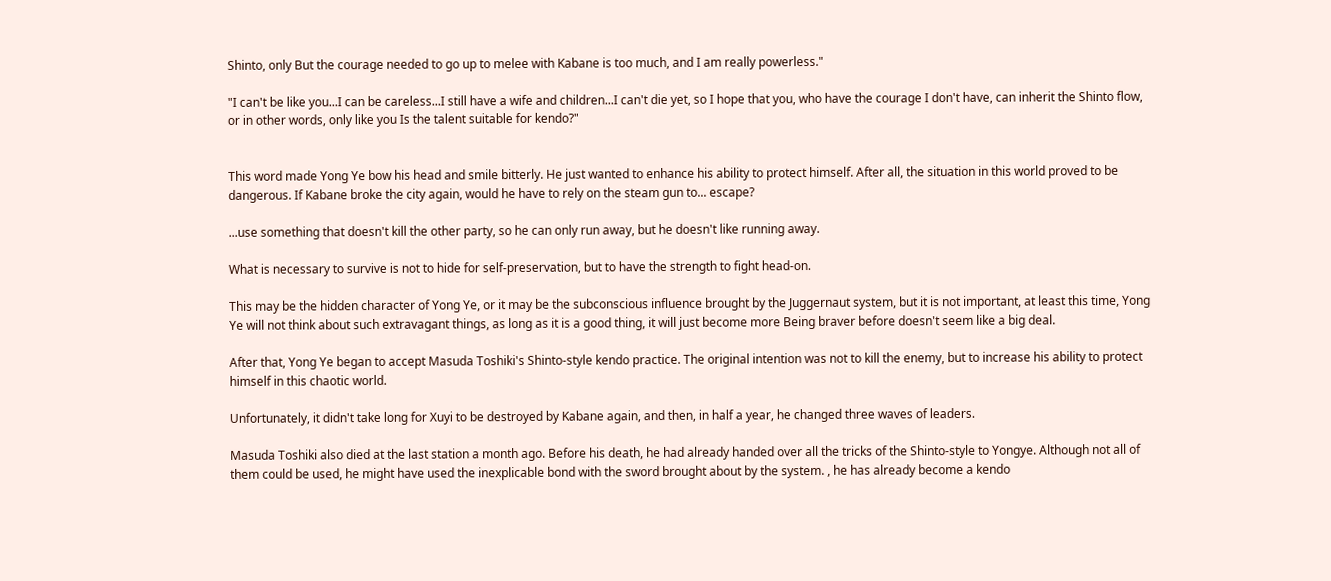Shinto, only But the courage needed to go up to melee with Kabane is too much, and I am really powerless."

"I can't be like you...I can be careless...I still have a wife and children...I can't die yet, so I hope that you, who have the courage I don't have, can inherit the Shinto flow, or in other words, only like you Is the talent suitable for kendo?"


This word made Yong Ye bow his head and smile bitterly. He just wanted to enhance his ability to protect himself. After all, the situation in this world proved to be dangerous. If Kabane broke the city again, would he have to rely on the steam gun to... escape?

...use something that doesn't kill the other party, so he can only run away, but he doesn't like running away.

What is necessary to survive is not to hide for self-preservation, but to have the strength to fight head-on.

This may be the hidden character of Yong Ye, or it may be the subconscious influence brought by the Juggernaut system, but it is not important, at least this time, Yong Ye will not think about such extravagant things, as long as it is a good thing, it will just become more Being braver before doesn't seem like a big deal.

After that, Yong Ye began to accept Masuda Toshiki's Shinto-style kendo practice. The original intention was not to kill the enemy, but to increase his ability to protect himself in this chaotic world.

Unfortunately, it didn't take long for Xuyi to be destroyed by Kabane again, and then, in half a year, he changed three waves of leaders.

Masuda Toshiki also died at the last station a month ago. Before his death, he had already handed over all the tricks of the Shinto-style to Yongye. Although not all of them could be used, he might have used the inexplicable bond with the sword brought about by the system. , he has already become a kendo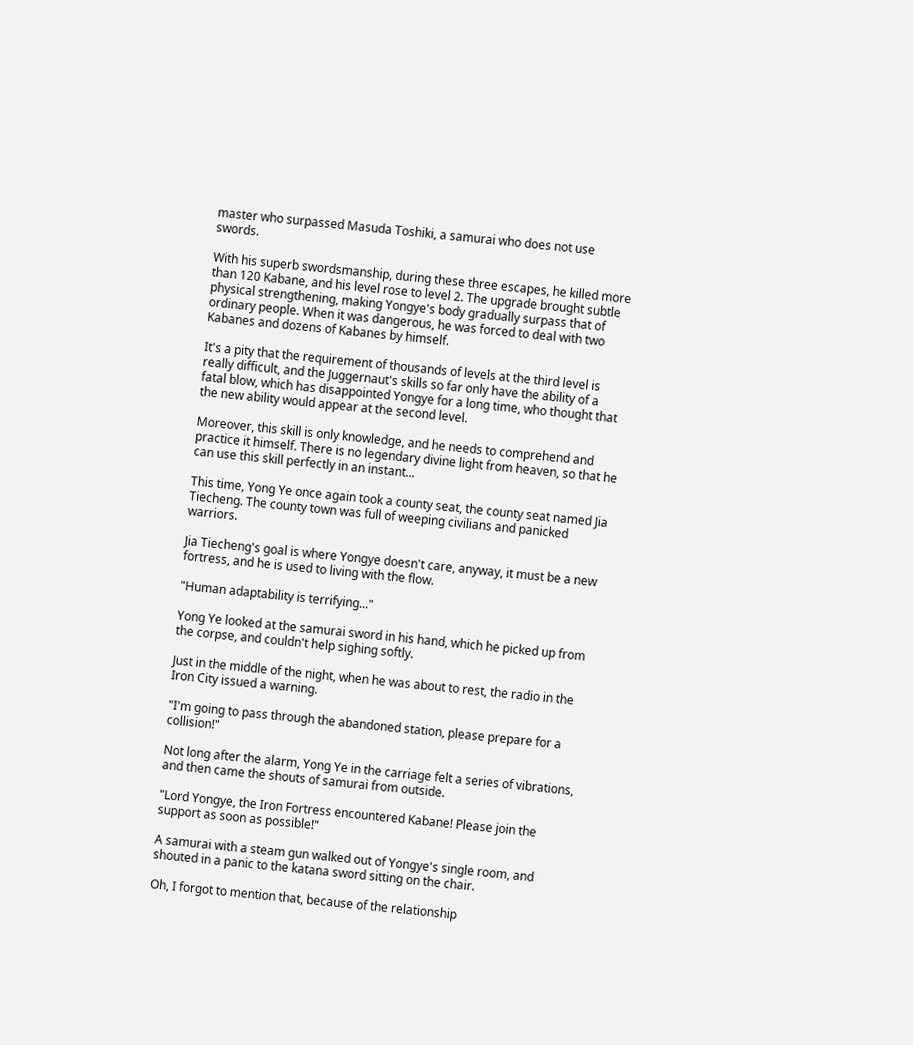master who surpassed Masuda Toshiki, a samurai who does not use swords.

With his superb swordsmanship, during these three escapes, he killed more than 120 Kabane, and his level rose to level 2. The upgrade brought subtle physical strengthening, making Yongye's body gradually surpass that of ordinary people. When it was dangerous, he was forced to deal with two Kabanes and dozens of Kabanes by himself.

It's a pity that the requirement of thousands of levels at the third level is really difficult, and the Juggernaut's skills so far only have the ability of a fatal blow, which has disappointed Yongye for a long time, who thought that the new ability would appear at the second level.

Moreover, this skill is only knowledge, and he needs to comprehend and practice it himself. There is no legendary divine light from heaven, so that he can use this skill perfectly in an instant...

This time, Yong Ye once again took a county seat, the county seat named Jia Tiecheng. The county town was full of weeping civilians and panicked warriors.

Jia Tiecheng's goal is where Yongye doesn't care, anyway, it must be a new fortress, and he is used to living with the flow.

"Human adaptability is terrifying..."

Yong Ye looked at the samurai sword in his hand, which he picked up from the corpse, and couldn't help sighing softly.

Just in the middle of the night, when he was about to rest, the radio in the Iron City issued a warning.

"I'm going to pass through the abandoned station, please prepare for a collision!"

Not long after the alarm, Yong Ye in the carriage felt a series of vibrations, and then came the shouts of samurai from outside.

"Lord Yongye, the Iron Fortress encountered Kabane! Please join the support as soon as possible!"

A samurai with a steam gun walked out of Yongye's single room, and shouted in a panic to the katana sword sitting on the chair.

Oh, I forgot to mention that, because of the relationship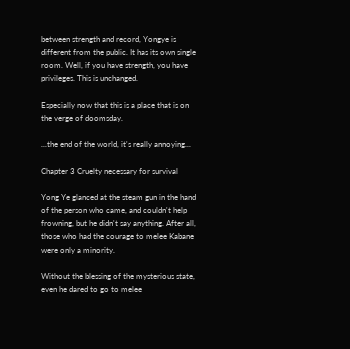between strength and record, Yongye is different from the public. It has its own single room. Well, if you have strength, you have privileges. This is unchanged.

Especially now that this is a place that is on the verge of doomsday.

...the end of the world, it's really annoying...

Chapter 3 Cruelty necessary for survival

Yong Ye glanced at the steam gun in the hand of the person who came, and couldn't help frowning, but he didn't say anything. After all, those who had the courage to melee Kabane were only a minority.

Without the blessing of the mysterious state, even he dared to go to melee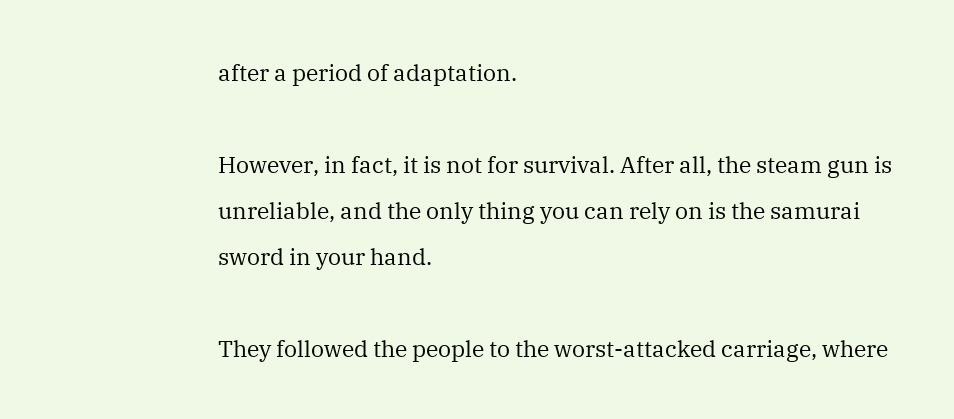after a period of adaptation.

However, in fact, it is not for survival. After all, the steam gun is unreliable, and the only thing you can rely on is the samurai sword in your hand.

They followed the people to the worst-attacked carriage, where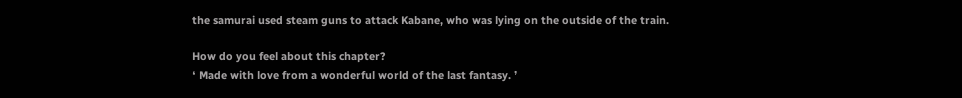the samurai used steam guns to attack Kabane, who was lying on the outside of the train.

How do you feel about this chapter?
❛ Made with love from a wonderful world of the last fantasy. ❜